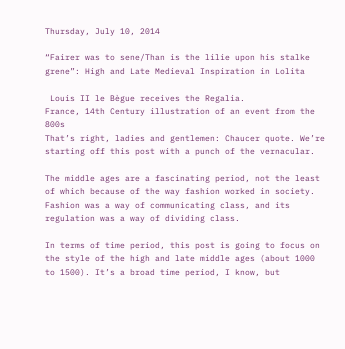Thursday, July 10, 2014

“Fairer was to sene/Than is the lilie upon his stalke grene”: High and Late Medieval Inspiration in Lolita

 Louis II le Bègue receives the Regalia.
France, 14th Century illustration of an event from the 800s
That’s right, ladies and gentlemen: Chaucer quote. We’re starting off this post with a punch of the vernacular.

The middle ages are a fascinating period, not the least of which because of the way fashion worked in society. Fashion was a way of communicating class, and its regulation was a way of dividing class.

In terms of time period, this post is going to focus on the style of the high and late middle ages (about 1000 to 1500). It’s a broad time period, I know, but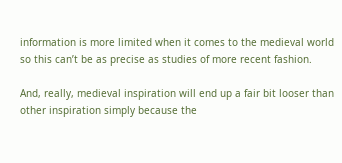information is more limited when it comes to the medieval world so this can’t be as precise as studies of more recent fashion.

And, really, medieval inspiration will end up a fair bit looser than other inspiration simply because the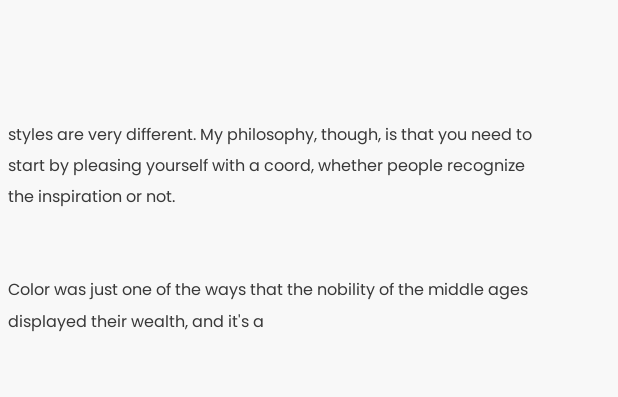styles are very different. My philosophy, though, is that you need to start by pleasing yourself with a coord, whether people recognize the inspiration or not.


Color was just one of the ways that the nobility of the middle ages displayed their wealth, and it's a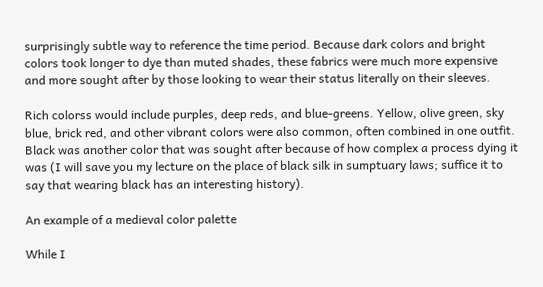surprisingly subtle way to reference the time period. Because dark colors and bright colors took longer to dye than muted shades, these fabrics were much more expensive and more sought after by those looking to wear their status literally on their sleeves.

Rich colorss would include purples, deep reds, and blue-greens. Yellow, olive green, sky blue, brick red, and other vibrant colors were also common, often combined in one outfit. Black was another color that was sought after because of how complex a process dying it was (I will save you my lecture on the place of black silk in sumptuary laws; suffice it to say that wearing black has an interesting history).

An example of a medieval color palette

While I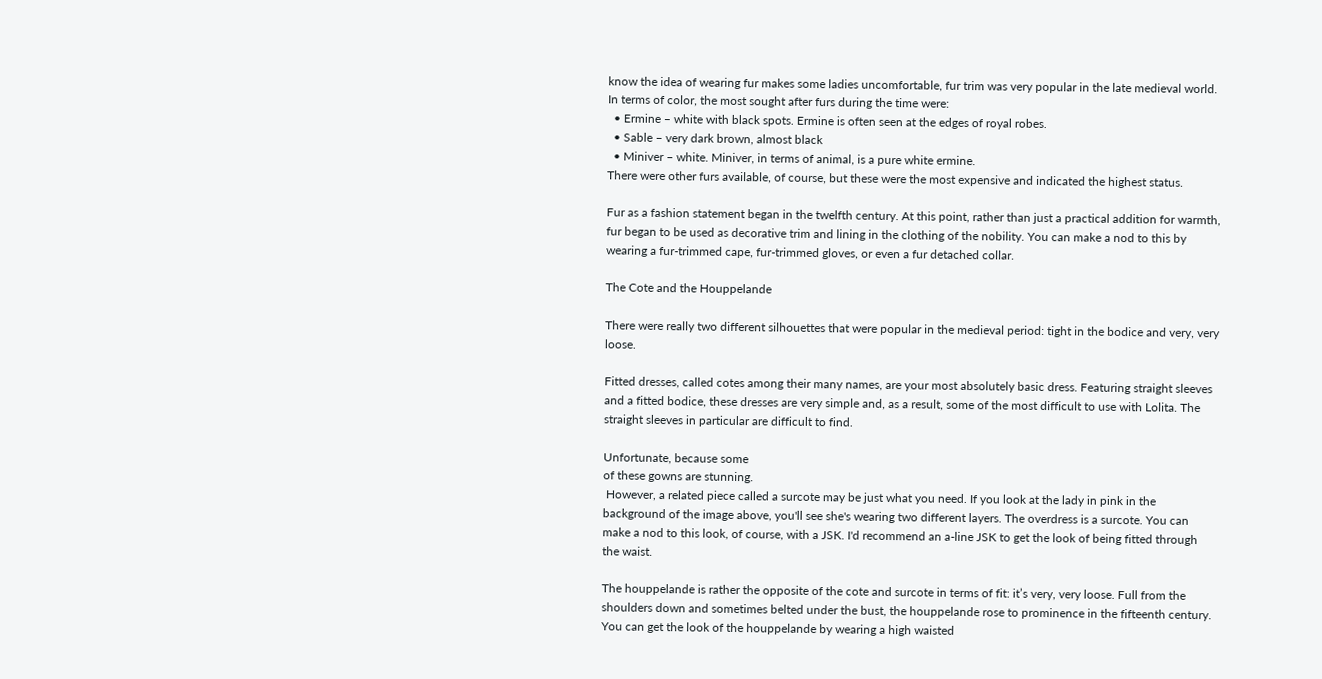know the idea of wearing fur makes some ladies uncomfortable, fur trim was very popular in the late medieval world. In terms of color, the most sought after furs during the time were:
  • Ermine – white with black spots. Ermine is often seen at the edges of royal robes.
  • Sable – very dark brown, almost black
  • Miniver – white. Miniver, in terms of animal, is a pure white ermine.
There were other furs available, of course, but these were the most expensive and indicated the highest status.

Fur as a fashion statement began in the twelfth century. At this point, rather than just a practical addition for warmth, fur began to be used as decorative trim and lining in the clothing of the nobility. You can make a nod to this by wearing a fur-trimmed cape, fur-trimmed gloves, or even a fur detached collar.

The Cote and the Houppelande

There were really two different silhouettes that were popular in the medieval period: tight in the bodice and very, very loose.

Fitted dresses, called cotes among their many names, are your most absolutely basic dress. Featuring straight sleeves and a fitted bodice, these dresses are very simple and, as a result, some of the most difficult to use with Lolita. The straight sleeves in particular are difficult to find.

Unfortunate, because some
of these gowns are stunning.
 However, a related piece called a surcote may be just what you need. If you look at the lady in pink in the background of the image above, you'll see she's wearing two different layers. The overdress is a surcote. You can make a nod to this look, of course, with a JSK. I'd recommend an a-line JSK to get the look of being fitted through the waist.

The houppelande is rather the opposite of the cote and surcote in terms of fit: it’s very, very loose. Full from the shoulders down and sometimes belted under the bust, the houppelande rose to prominence in the fifteenth century. You can get the look of the houppelande by wearing a high waisted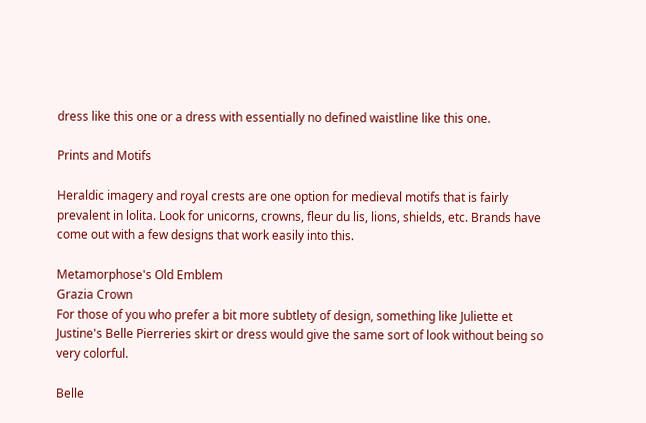dress like this one or a dress with essentially no defined waistline like this one.

Prints and Motifs

Heraldic imagery and royal crests are one option for medieval motifs that is fairly prevalent in lolita. Look for unicorns, crowns, fleur du lis, lions, shields, etc. Brands have come out with a few designs that work easily into this.

Metamorphose's Old Emblem
Grazia Crown
For those of you who prefer a bit more subtlety of design, something like Juliette et Justine's Belle Pierreries skirt or dress would give the same sort of look without being so very colorful.

Belle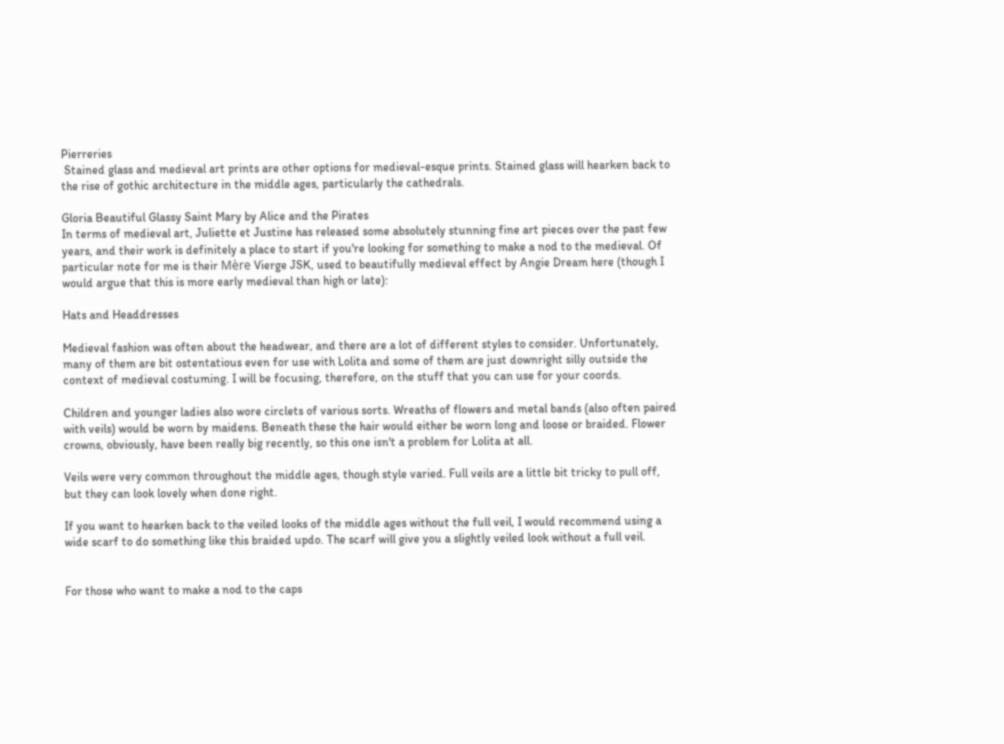Pierreries
 Stained glass and medieval art prints are other options for medieval-esque prints. Stained glass will hearken back to the rise of gothic architecture in the middle ages, particularly the cathedrals.

Gloria Beautiful Glassy Saint Mary by Alice and the Pirates
In terms of medieval art, Juliette et Justine has released some absolutely stunning fine art pieces over the past few years, and their work is definitely a place to start if you're looking for something to make a nod to the medieval. Of particular note for me is their Mère Vierge JSK, used to beautifully medieval effect by Angie Dream here (though I would argue that this is more early medieval than high or late):

Hats and Headdresses

Medieval fashion was often about the headwear, and there are a lot of different styles to consider. Unfortunately, many of them are bit ostentatious even for use with Lolita and some of them are just downright silly outside the context of medieval costuming. I will be focusing, therefore, on the stuff that you can use for your coords.

Children and younger ladies also wore circlets of various sorts. Wreaths of flowers and metal bands (also often paired with veils) would be worn by maidens. Beneath these the hair would either be worn long and loose or braided. Flower crowns, obviously, have been really big recently, so this one isn't a problem for Lolita at all.

Veils were very common throughout the middle ages, though style varied. Full veils are a little bit tricky to pull off, but they can look lovely when done right.

If you want to hearken back to the veiled looks of the middle ages without the full veil, I would recommend using a wide scarf to do something like this braided updo. The scarf will give you a slightly veiled look without a full veil.


For those who want to make a nod to the caps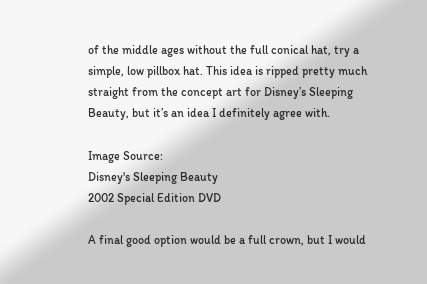of the middle ages without the full conical hat, try a simple, low pillbox hat. This idea is ripped pretty much straight from the concept art for Disney’s Sleeping Beauty, but it’s an idea I definitely agree with.

Image Source:
Disney's Sleeping Beauty
2002 Special Edition DVD

A final good option would be a full crown, but I would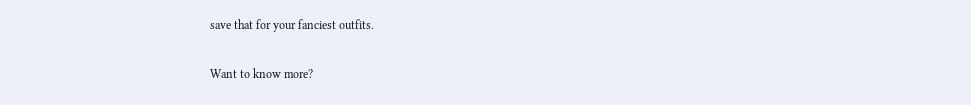save that for your fanciest outfits.

Want to know more?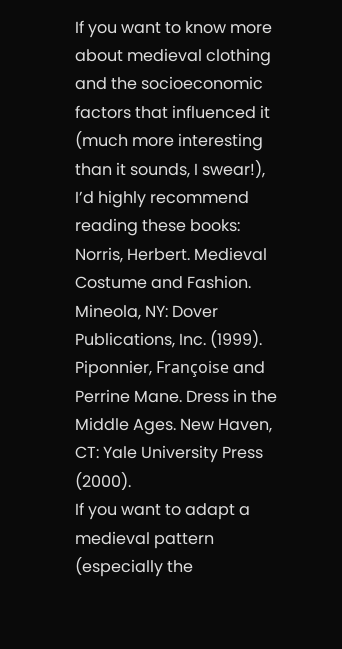If you want to know more about medieval clothing and the socioeconomic factors that influenced it (much more interesting than it sounds, I swear!), I’d highly recommend reading these books:
Norris, Herbert. Medieval Costume and Fashion. Mineola, NY: Dover Publications, Inc. (1999).
Piponnier, Françoise and Perrine Mane. Dress in the Middle Ages. New Haven, CT: Yale University Press (2000).
If you want to adapt a medieval pattern (especially the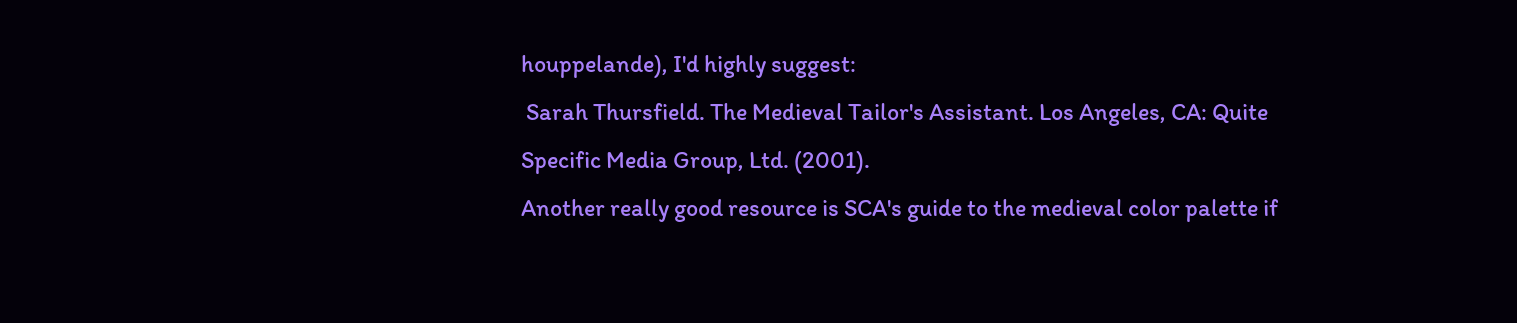houppelande), I'd highly suggest:
 Sarah Thursfield. The Medieval Tailor's Assistant. Los Angeles, CA: Quite Specific Media Group, Ltd. (2001).
Another really good resource is SCA's guide to the medieval color palette if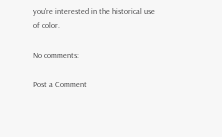you're interested in the historical use of color.

No comments:

Post a Comment